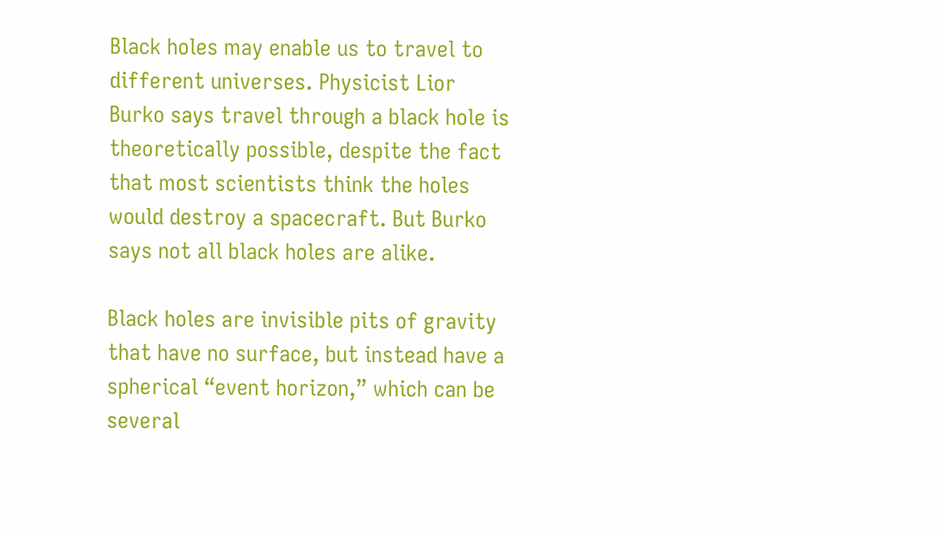Black holes may enable us to travel to different universes. Physicist Lior Burko says travel through a black hole is theoretically possible, despite the fact that most scientists think the holes would destroy a spacecraft. But Burko says not all black holes are alike.

Black holes are invisible pits of gravity that have no surface, but instead have a spherical “event horizon,” which can be several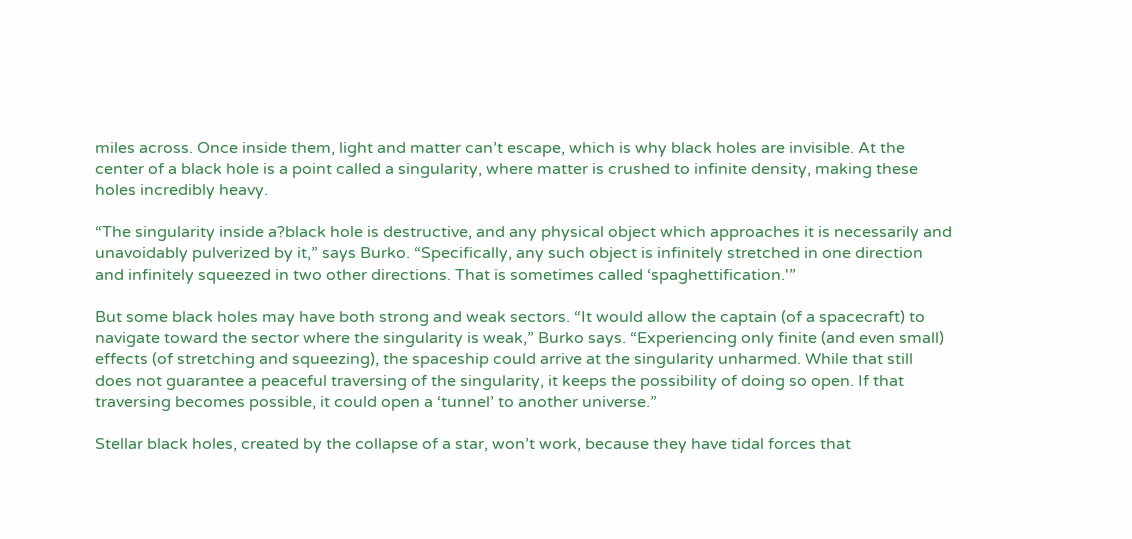miles across. Once inside them, light and matter can’t escape, which is why black holes are invisible. At the center of a black hole is a point called a singularity, where matter is crushed to infinite density, making these holes incredibly heavy.

“The singularity inside a?black hole is destructive, and any physical object which approaches it is necessarily and unavoidably pulverized by it,” says Burko. “Specifically, any such object is infinitely stretched in one direction and infinitely squeezed in two other directions. That is sometimes called ‘spaghettification.'”

But some black holes may have both strong and weak sectors. “It would allow the captain (of a spacecraft) to navigate toward the sector where the singularity is weak,” Burko says. “Experiencing only finite (and even small) effects (of stretching and squeezing), the spaceship could arrive at the singularity unharmed. While that still does not guarantee a peaceful traversing of the singularity, it keeps the possibility of doing so open. If that traversing becomes possible, it could open a ‘tunnel’ to another universe.”

Stellar black holes, created by the collapse of a star, won’t work, because they have tidal forces that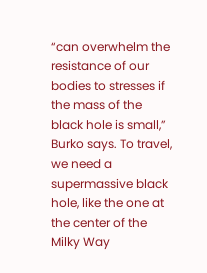“can overwhelm the resistance of our bodies to stresses if the mass of the black hole is small,” Burko says. To travel, we need a supermassive black hole, like the one at the center of the Milky Way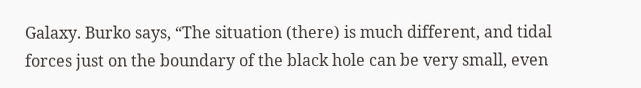Galaxy. Burko says, “The situation (there) is much different, and tidal forces just on the boundary of the black hole can be very small, even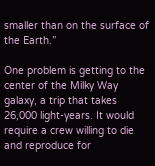smaller than on the surface of the Earth.”

One problem is getting to the center of the Milky Way galaxy, a trip that takes 26,000 light-years. It would require a crew willing to die and reproduce for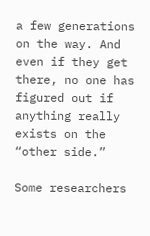a few generations on the way. And even if they get there, no one has figured out if anything really exists on the “other side.”

Some researchers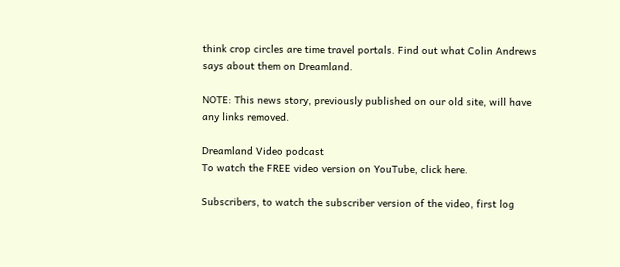think crop circles are time travel portals. Find out what Colin Andrews says about them on Dreamland.

NOTE: This news story, previously published on our old site, will have any links removed.

Dreamland Video podcast
To watch the FREE video version on YouTube, click here.

Subscribers, to watch the subscriber version of the video, first log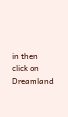in then click on Dreamland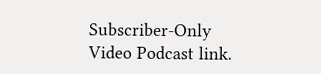Subscriber-Only Video Podcast link.